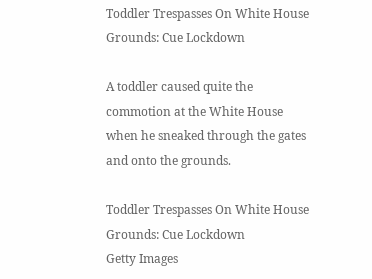Toddler Trespasses On White House Grounds: Cue Lockdown

A toddler caused quite the commotion at the White House when he sneaked through the gates and onto the grounds.

Toddler Trespasses On White House Grounds: Cue Lockdown
Getty Images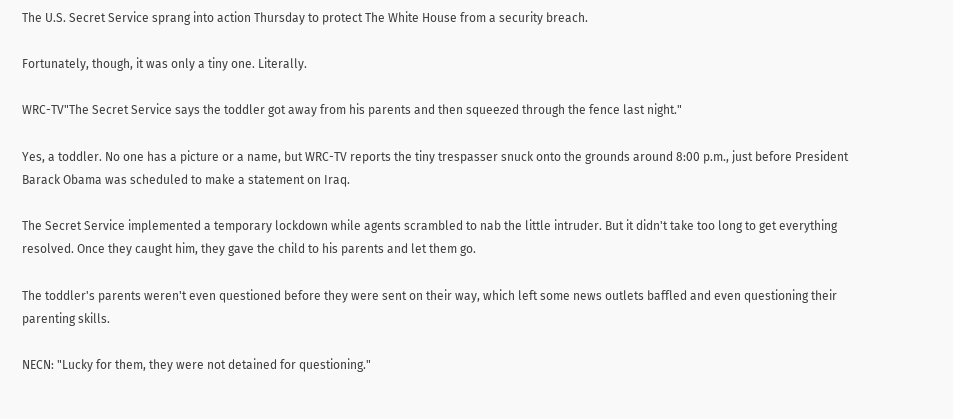The U.S. Secret Service sprang into action Thursday to protect The White House from a security breach.

Fortunately, though, it was only a tiny one. Literally.

WRC-TV"The Secret Service says the toddler got away from his parents and then squeezed through the fence last night."

Yes, a toddler. No one has a picture or a name, but WRC-TV reports the tiny trespasser snuck onto the grounds around 8:00 p.m., just before President Barack Obama was scheduled to make a statement on Iraq.

The Secret Service implemented a temporary lockdown while agents scrambled to nab the little intruder. But it didn't take too long to get everything resolved. Once they caught him, they gave the child to his parents and let them go.

The toddler's parents weren't even questioned before they were sent on their way, which left some news outlets baffled and even questioning their parenting skills.

NECN: "Lucky for them, they were not detained for questioning."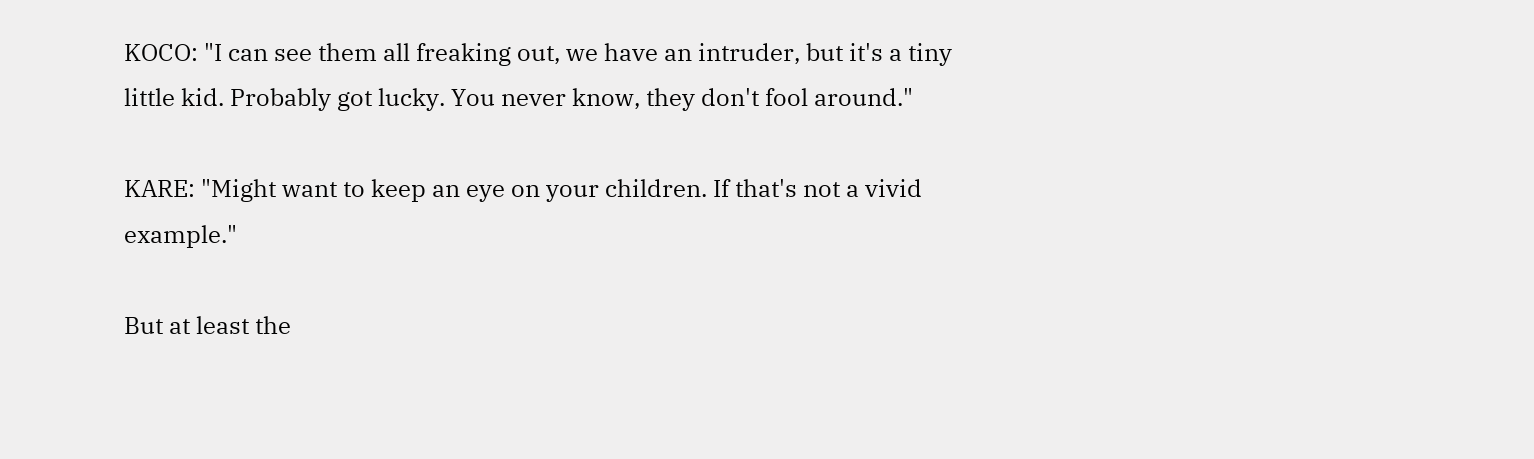KOCO: "I can see them all freaking out, we have an intruder, but it's a tiny little kid. Probably got lucky. You never know, they don't fool around."

KARE: "Might want to keep an eye on your children. If that's not a vivid example."

But at least the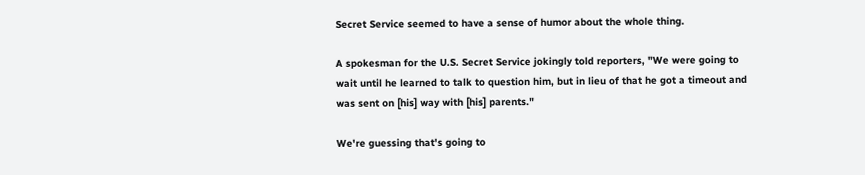Secret Service seemed to have a sense of humor about the whole thing.

A spokesman for the U.S. Secret Service jokingly told reporters, "We were going to wait until he learned to talk to question him, but in lieu of that he got a timeout and was sent on [his] way with [his] parents."

We're guessing that's going to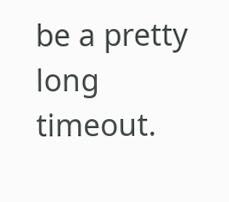be a pretty long timeout.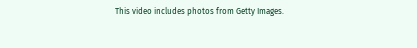This video includes photos from Getty Images.